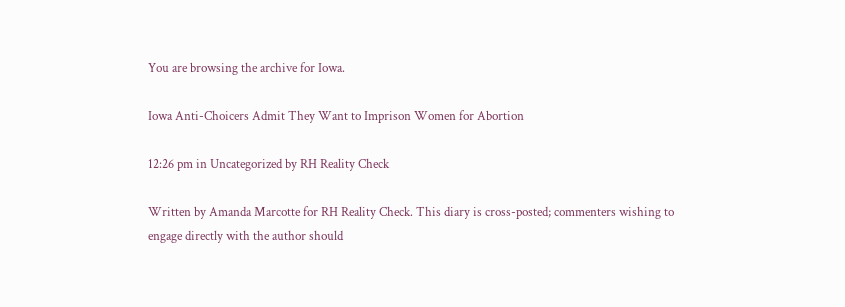You are browsing the archive for Iowa.

Iowa Anti-Choicers Admit They Want to Imprison Women for Abortion

12:26 pm in Uncategorized by RH Reality Check

Written by Amanda Marcotte for RH Reality Check. This diary is cross-posted; commenters wishing to engage directly with the author should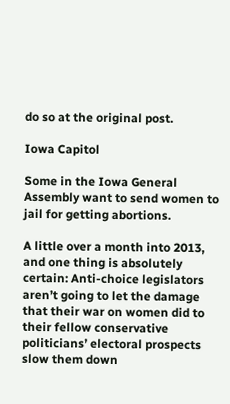do so at the original post.

Iowa Capitol

Some in the Iowa General Assembly want to send women to jail for getting abortions.

A little over a month into 2013, and one thing is absolutely certain: Anti-choice legislators aren’t going to let the damage that their war on women did to their fellow conservative politicians’ electoral prospects slow them down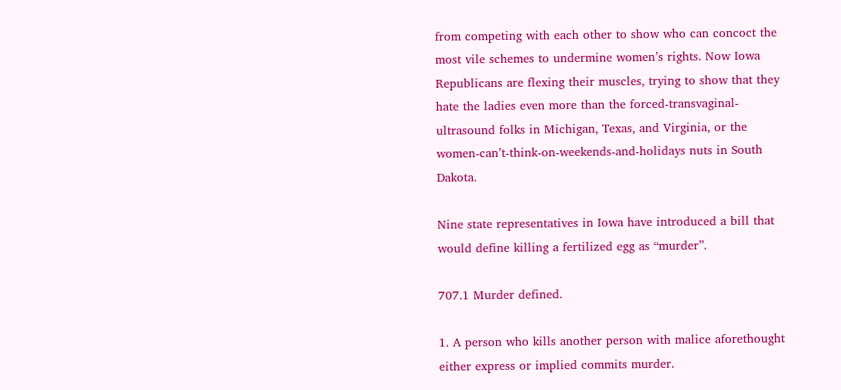from competing with each other to show who can concoct the most vile schemes to undermine women’s rights. Now Iowa Republicans are flexing their muscles, trying to show that they hate the ladies even more than the forced-transvaginal-ultrasound folks in Michigan, Texas, and Virginia, or the women-can’t-think-on-weekends-and-holidays nuts in South Dakota.

Nine state representatives in Iowa have introduced a bill that would define killing a fertilized egg as “murder”.

707.1 Murder defined.

1. A person who kills another person with malice aforethought either express or implied commits murder.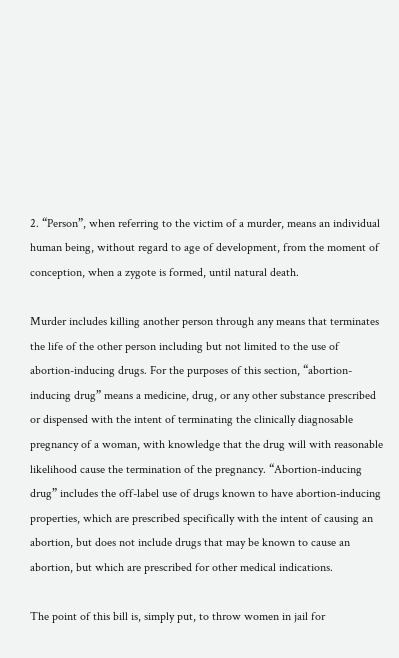2. “Person”, when referring to the victim of a murder, means an individual human being, without regard to age of development, from the moment of conception, when a zygote is formed, until natural death.

Murder includes killing another person through any means that terminates the life of the other person including but not limited to the use of abortion-inducing drugs. For the purposes of this section, “abortion-inducing drug” means a medicine, drug, or any other substance prescribed or dispensed with the intent of terminating the clinically diagnosable pregnancy of a woman, with knowledge that the drug will with reasonable likelihood cause the termination of the pregnancy. “Abortion-inducing drug” includes the off-label use of drugs known to have abortion-inducing properties, which are prescribed specifically with the intent of causing an abortion, but does not include drugs that may be known to cause an abortion, but which are prescribed for other medical indications.

The point of this bill is, simply put, to throw women in jail for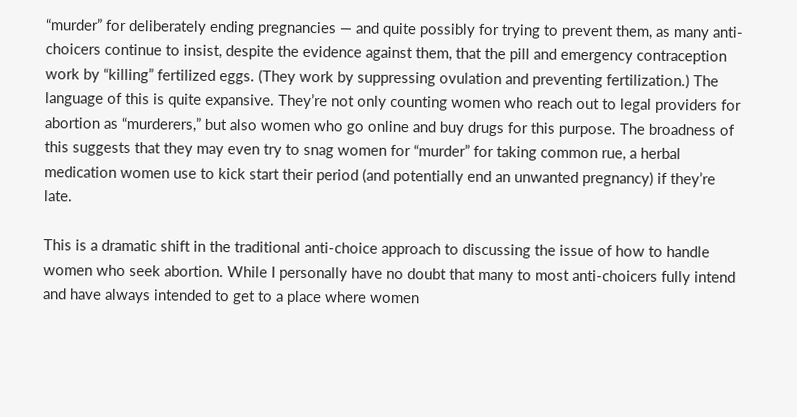“murder” for deliberately ending pregnancies — and quite possibly for trying to prevent them, as many anti-choicers continue to insist, despite the evidence against them, that the pill and emergency contraception work by “killing” fertilized eggs. (They work by suppressing ovulation and preventing fertilization.) The language of this is quite expansive. They’re not only counting women who reach out to legal providers for abortion as “murderers,” but also women who go online and buy drugs for this purpose. The broadness of this suggests that they may even try to snag women for “murder” for taking common rue, a herbal medication women use to kick start their period (and potentially end an unwanted pregnancy) if they’re late.

This is a dramatic shift in the traditional anti-choice approach to discussing the issue of how to handle women who seek abortion. While I personally have no doubt that many to most anti-choicers fully intend and have always intended to get to a place where women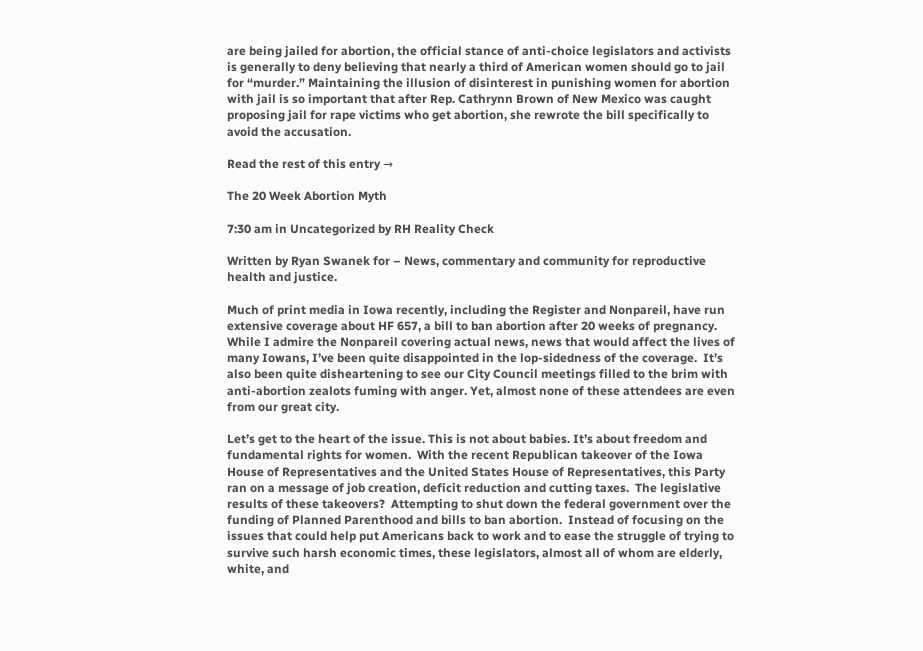are being jailed for abortion, the official stance of anti-choice legislators and activists is generally to deny believing that nearly a third of American women should go to jail for “murder.” Maintaining the illusion of disinterest in punishing women for abortion with jail is so important that after Rep. Cathrynn Brown of New Mexico was caught proposing jail for rape victims who get abortion, she rewrote the bill specifically to avoid the accusation.

Read the rest of this entry →

The 20 Week Abortion Myth

7:30 am in Uncategorized by RH Reality Check

Written by Ryan Swanek for – News, commentary and community for reproductive health and justice.

Much of print media in Iowa recently, including the Register and Nonpareil, have run extensive coverage about HF 657, a bill to ban abortion after 20 weeks of pregnancy.  While I admire the Nonpareil covering actual news, news that would affect the lives of many Iowans, I’ve been quite disappointed in the lop-sidedness of the coverage.  It’s also been quite disheartening to see our City Council meetings filled to the brim with anti-abortion zealots fuming with anger. Yet, almost none of these attendees are even from our great city.

Let’s get to the heart of the issue. This is not about babies. It’s about freedom and fundamental rights for women.  With the recent Republican takeover of the Iowa House of Representatives and the United States House of Representatives, this Party ran on a message of job creation, deficit reduction and cutting taxes.  The legislative results of these takeovers?  Attempting to shut down the federal government over the funding of Planned Parenthood and bills to ban abortion.  Instead of focusing on the issues that could help put Americans back to work and to ease the struggle of trying to survive such harsh economic times, these legislators, almost all of whom are elderly, white, and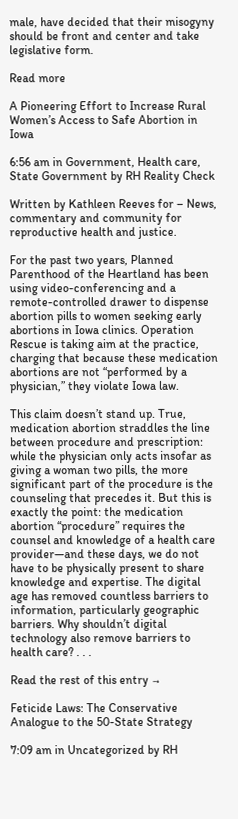male, have decided that their misogyny should be front and center and take legislative form.

Read more

A Pioneering Effort to Increase Rural Women’s Access to Safe Abortion in Iowa

6:56 am in Government, Health care, State Government by RH Reality Check

Written by Kathleen Reeves for – News, commentary and community for reproductive health and justice.

For the past two years, Planned Parenthood of the Heartland has been using video-conferencing and a remote-controlled drawer to dispense abortion pills to women seeking early abortions in Iowa clinics. Operation Rescue is taking aim at the practice, charging that because these medication abortions are not “performed by a physician,” they violate Iowa law.

This claim doesn’t stand up. True, medication abortion straddles the line between procedure and prescription: while the physician only acts insofar as giving a woman two pills, the more significant part of the procedure is the counseling that precedes it. But this is exactly the point: the medication abortion “procedure” requires the counsel and knowledge of a health care provider—and these days, we do not have to be physically present to share knowledge and expertise. The digital age has removed countless barriers to information, particularly geographic barriers. Why shouldn’t digital technology also remove barriers to health care? . . .

Read the rest of this entry →

Feticide Laws: The Conservative Analogue to the 50-State Strategy

7:09 am in Uncategorized by RH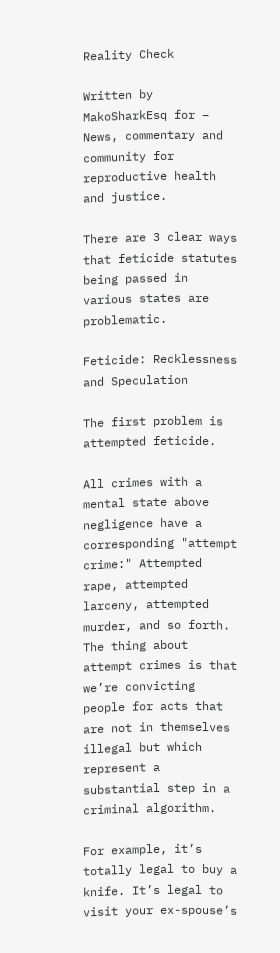Reality Check

Written by MakoSharkEsq for – News, commentary and community for reproductive health and justice.

There are 3 clear ways that feticide statutes being passed in various states are problematic.

Feticide: Recklessness and Speculation

The first problem is attempted feticide.

All crimes with a mental state above negligence have a corresponding "attempt crime:" Attempted rape, attempted larceny, attempted murder, and so forth.  The thing about attempt crimes is that we’re convicting people for acts that are not in themselves illegal but which represent a substantial step in a criminal algorithm.

For example, it’s totally legal to buy a knife. It’s legal to visit your ex-spouse’s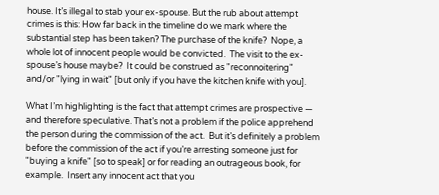house. It’s illegal to stab your ex-spouse. But the rub about attempt crimes is this: How far back in the timeline do we mark where the substantial step has been taken? The purchase of the knife?  Nope, a whole lot of innocent people would be convicted.  The visit to the ex-spouse’s house maybe?  It could be construed as "reconnoitering" and/or "lying in wait" [but only if you have the kitchen knife with you].

What I’m highlighting is the fact that attempt crimes are prospective — and therefore speculative. That’s not a problem if the police apprehend the person during the commission of the act.  But it’s definitely a problem before the commission of the act if you’re arresting someone just for "buying a knife" [so to speak] or for reading an outrageous book, for example.  Insert any innocent act that you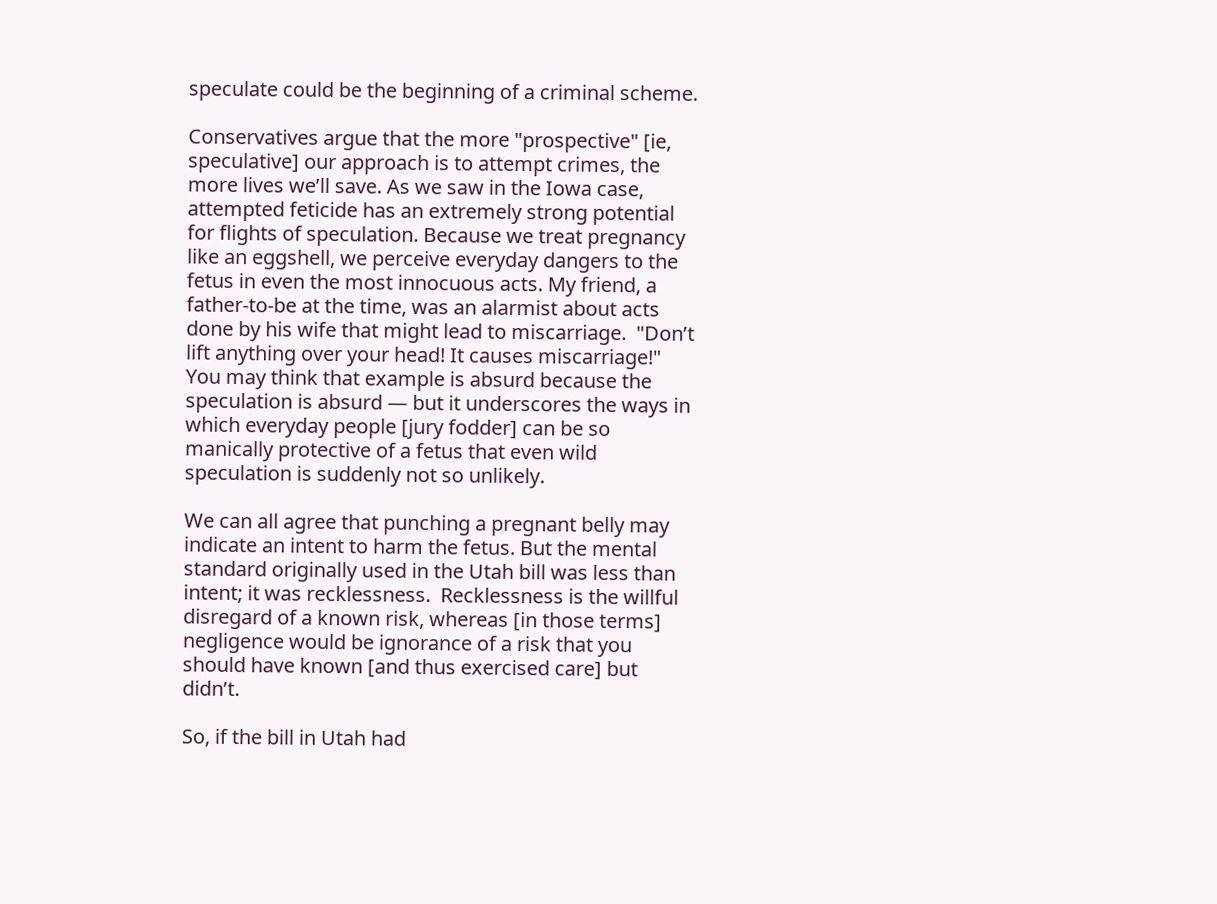speculate could be the beginning of a criminal scheme.

Conservatives argue that the more "prospective" [ie, speculative] our approach is to attempt crimes, the more lives we’ll save. As we saw in the Iowa case, attempted feticide has an extremely strong potential for flights of speculation. Because we treat pregnancy like an eggshell, we perceive everyday dangers to the fetus in even the most innocuous acts. My friend, a father-to-be at the time, was an alarmist about acts done by his wife that might lead to miscarriage.  "Don’t lift anything over your head! It causes miscarriage!"  You may think that example is absurd because the speculation is absurd — but it underscores the ways in which everyday people [jury fodder] can be so manically protective of a fetus that even wild speculation is suddenly not so unlikely.

We can all agree that punching a pregnant belly may indicate an intent to harm the fetus. But the mental standard originally used in the Utah bill was less than intent; it was recklessness.  Recklessness is the willful disregard of a known risk, whereas [in those terms] negligence would be ignorance of a risk that you should have known [and thus exercised care] but didn’t.

So, if the bill in Utah had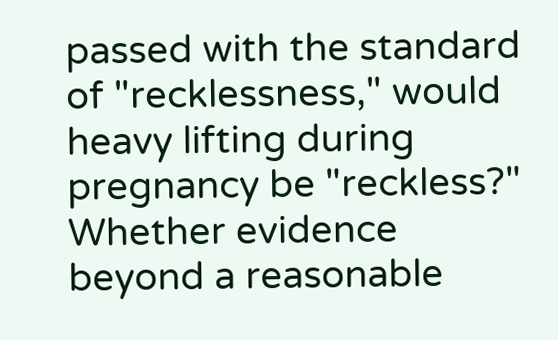passed with the standard of "recklessness," would heavy lifting during pregnancy be "reckless?" Whether evidence beyond a reasonable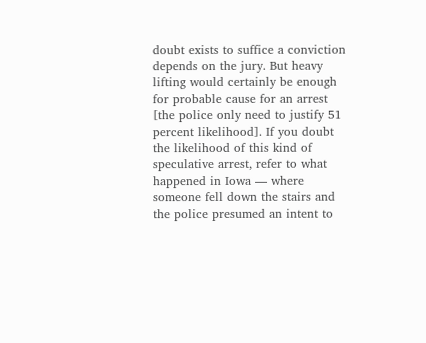doubt exists to suffice a conviction depends on the jury. But heavy lifting would certainly be enough for probable cause for an arrest [the police only need to justify 51 percent likelihood]. If you doubt the likelihood of this kind of speculative arrest, refer to what happened in Iowa — where someone fell down the stairs and the police presumed an intent to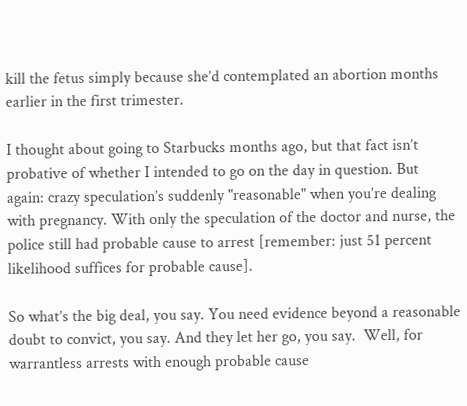kill the fetus simply because she’d contemplated an abortion months earlier in the first trimester.

I thought about going to Starbucks months ago, but that fact isn’t probative of whether I intended to go on the day in question. But again: crazy speculation’s suddenly "reasonable" when you’re dealing with pregnancy. With only the speculation of the doctor and nurse, the police still had probable cause to arrest [remember: just 51 percent likelihood suffices for probable cause].

So what’s the big deal, you say. You need evidence beyond a reasonable doubt to convict, you say. And they let her go, you say.  Well, for warrantless arrests with enough probable cause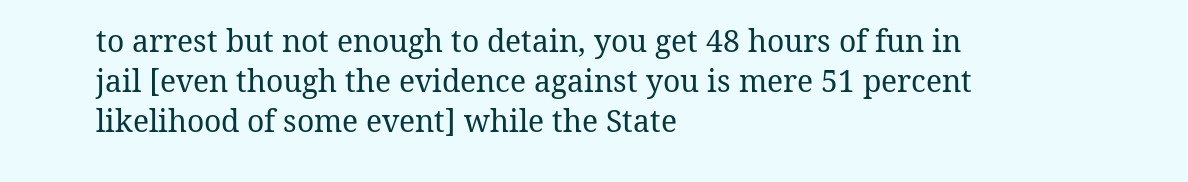to arrest but not enough to detain, you get 48 hours of fun in jail [even though the evidence against you is mere 51 percent likelihood of some event] while the State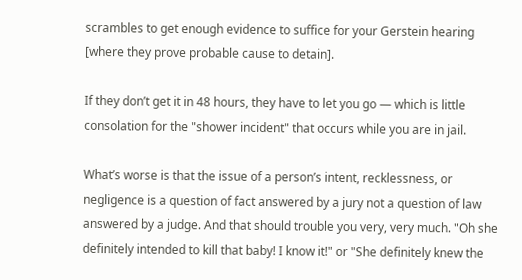scrambles to get enough evidence to suffice for your Gerstein hearing [where they prove probable cause to detain].

If they don’t get it in 48 hours, they have to let you go — which is little consolation for the "shower incident" that occurs while you are in jail.

What’s worse is that the issue of a person’s intent, recklessness, or negligence is a question of fact answered by a jury not a question of law answered by a judge. And that should trouble you very, very much. "Oh she definitely intended to kill that baby! I know it!" or "She definitely knew the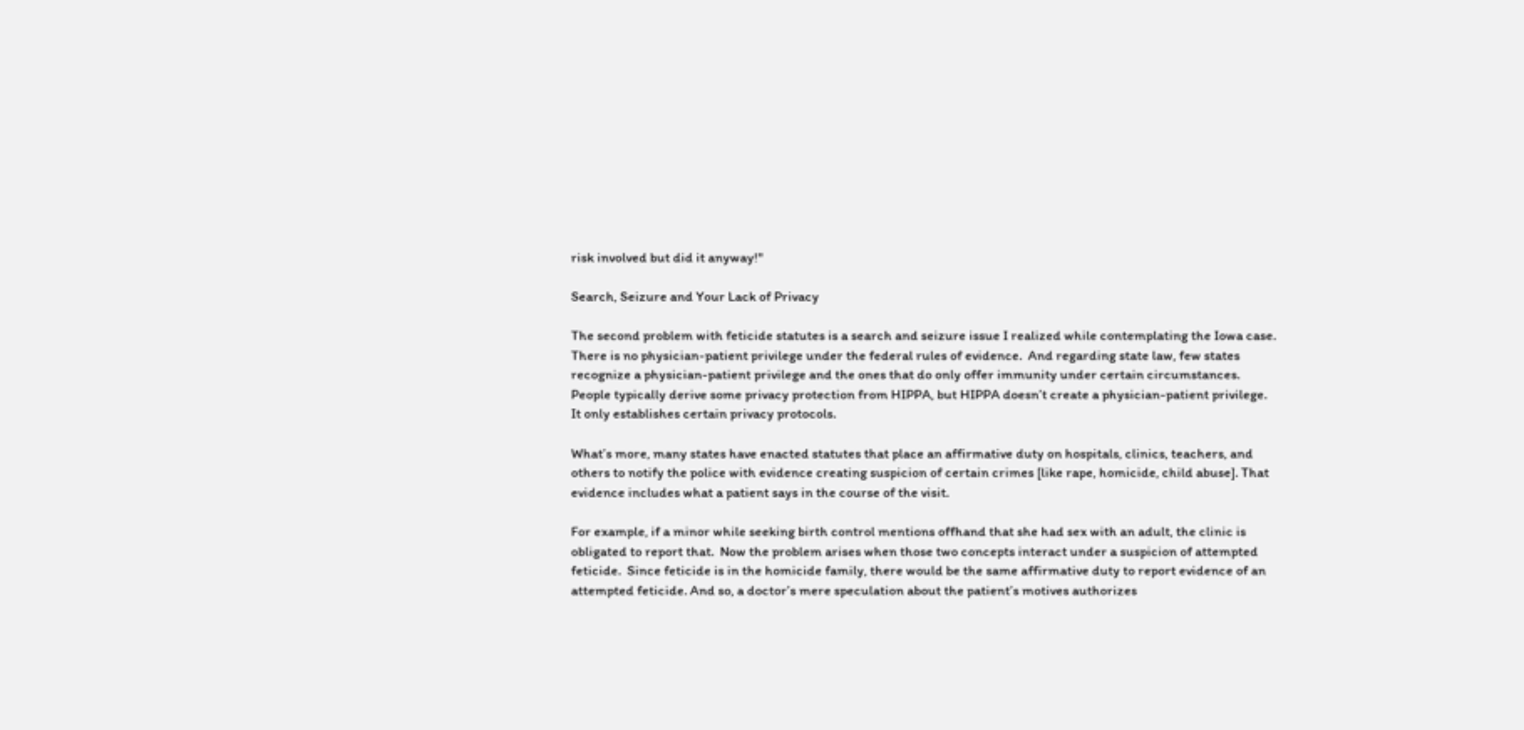risk involved but did it anyway!"

Search, Seizure and Your Lack of Privacy

The second problem with feticide statutes is a search and seizure issue I realized while contemplating the Iowa case.  There is no physician-patient privilege under the federal rules of evidence.  And regarding state law, few states recognize a physician-patient privilege and the ones that do only offer immunity under certain circumstances.  People typically derive some privacy protection from HIPPA, but HIPPA doesn’t create a physician-patient privilege.  It only establishes certain privacy protocols.

What’s more, many states have enacted statutes that place an affirmative duty on hospitals, clinics, teachers, and others to notify the police with evidence creating suspicion of certain crimes [like rape, homicide, child abuse]. That evidence includes what a patient says in the course of the visit.

For example, if a minor while seeking birth control mentions offhand that she had sex with an adult, the clinic is obligated to report that.  Now the problem arises when those two concepts interact under a suspicion of attempted feticide.  Since feticide is in the homicide family, there would be the same affirmative duty to report evidence of an attempted feticide. And so, a doctor’s mere speculation about the patient’s motives authorizes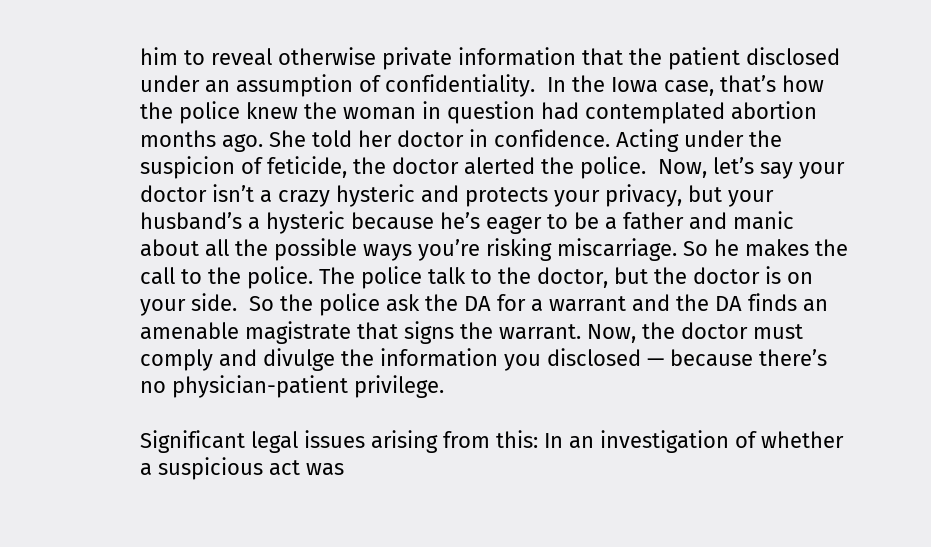him to reveal otherwise private information that the patient disclosed under an assumption of confidentiality.  In the Iowa case, that’s how the police knew the woman in question had contemplated abortion months ago. She told her doctor in confidence. Acting under the suspicion of feticide, the doctor alerted the police.  Now, let’s say your doctor isn’t a crazy hysteric and protects your privacy, but your husband’s a hysteric because he’s eager to be a father and manic about all the possible ways you’re risking miscarriage. So he makes the call to the police. The police talk to the doctor, but the doctor is on your side.  So the police ask the DA for a warrant and the DA finds an amenable magistrate that signs the warrant. Now, the doctor must comply and divulge the information you disclosed — because there’s no physician-patient privilege.

Significant legal issues arising from this: In an investigation of whether a suspicious act was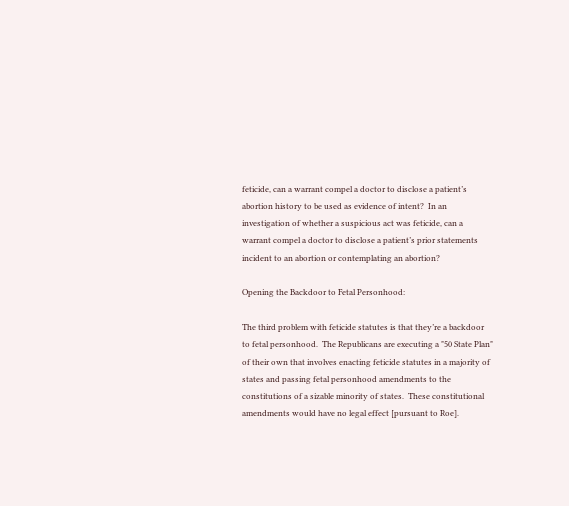feticide, can a warrant compel a doctor to disclose a patient’s abortion history to be used as evidence of intent?  In an investigation of whether a suspicious act was feticide, can a warrant compel a doctor to disclose a patient’s prior statements incident to an abortion or contemplating an abortion?

Opening the Backdoor to Fetal Personhood:

The third problem with feticide statutes is that they’re a backdoor to fetal personhood.  The Republicans are executing a "50 State Plan" of their own that involves enacting feticide statutes in a majority of states and passing fetal personhood amendments to the constitutions of a sizable minority of states.  These constitutional amendments would have no legal effect [pursuant to Roe].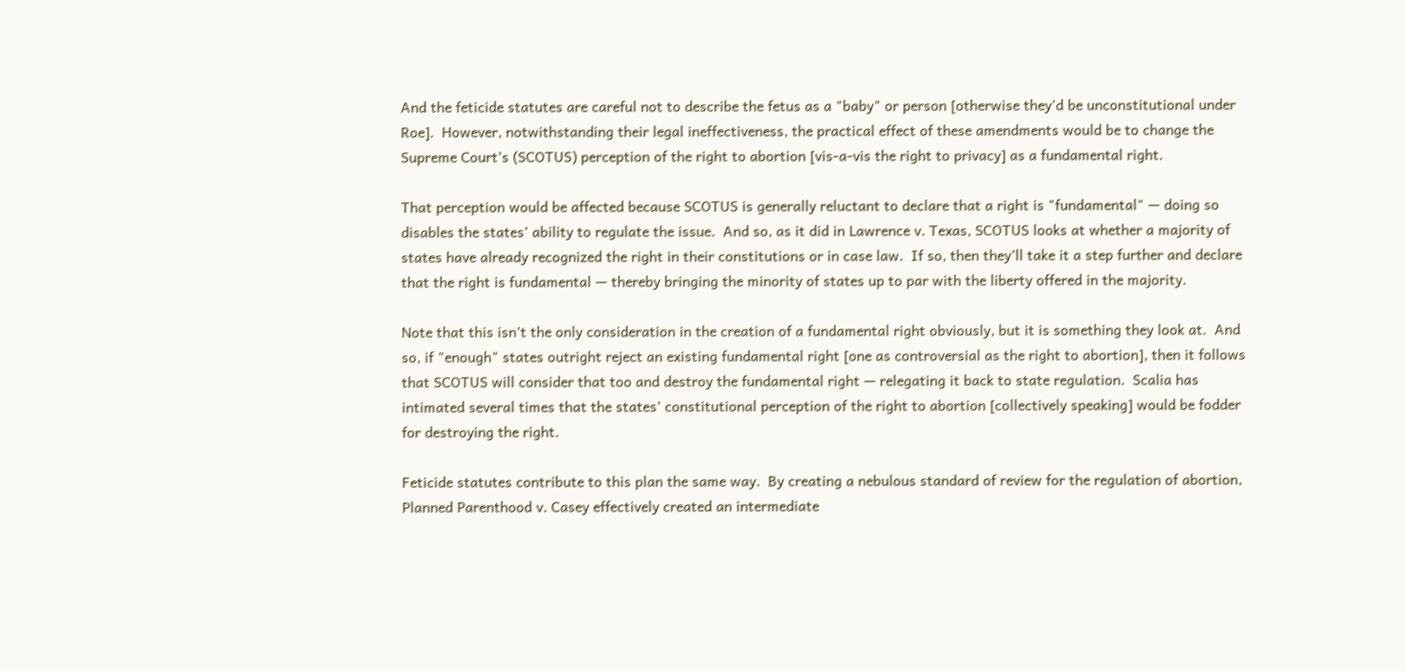And the feticide statutes are careful not to describe the fetus as a "baby" or person [otherwise they'd be unconstitutional under Roe].  However, notwithstanding their legal ineffectiveness, the practical effect of these amendments would be to change the Supreme Court’s (SCOTUS) perception of the right to abortion [vis-a-vis the right to privacy] as a fundamental right.

That perception would be affected because SCOTUS is generally reluctant to declare that a right is "fundamental" — doing so disables the states’ ability to regulate the issue.  And so, as it did in Lawrence v. Texas, SCOTUS looks at whether a majority of states have already recognized the right in their constitutions or in case law.  If so, then they’ll take it a step further and declare that the right is fundamental — thereby bringing the minority of states up to par with the liberty offered in the majority.

Note that this isn’t the only consideration in the creation of a fundamental right obviously, but it is something they look at.  And so, if "enough" states outright reject an existing fundamental right [one as controversial as the right to abortion], then it follows that SCOTUS will consider that too and destroy the fundamental right — relegating it back to state regulation.  Scalia has intimated several times that the states’ constitutional perception of the right to abortion [collectively speaking] would be fodder for destroying the right.

Feticide statutes contribute to this plan the same way.  By creating a nebulous standard of review for the regulation of abortion, Planned Parenthood v. Casey effectively created an intermediate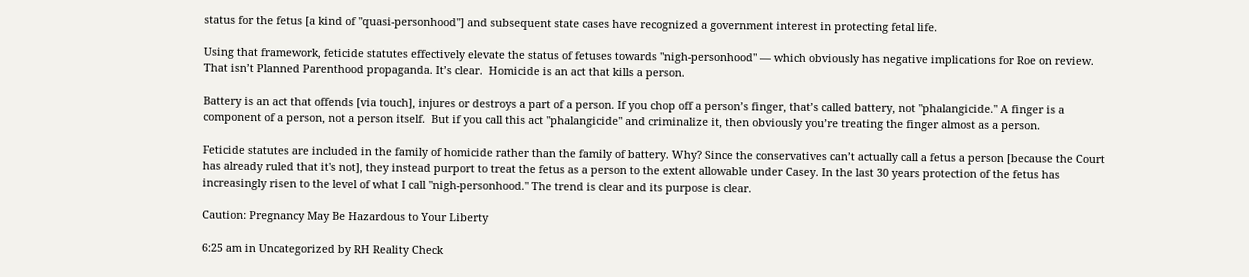status for the fetus [a kind of "quasi-personhood"] and subsequent state cases have recognized a government interest in protecting fetal life.

Using that framework, feticide statutes effectively elevate the status of fetuses towards "nigh-personhood" — which obviously has negative implications for Roe on review.  That isn’t Planned Parenthood propaganda. It’s clear.  Homicide is an act that kills a person.

Battery is an act that offends [via touch], injures or destroys a part of a person. If you chop off a person’s finger, that’s called battery, not "phalangicide." A finger is a component of a person, not a person itself.  But if you call this act "phalangicide" and criminalize it, then obviously you’re treating the finger almost as a person.

Feticide statutes are included in the family of homicide rather than the family of battery. Why? Since the conservatives can’t actually call a fetus a person [because the Court has already ruled that it's not], they instead purport to treat the fetus as a person to the extent allowable under Casey. In the last 30 years protection of the fetus has increasingly risen to the level of what I call "nigh-personhood." The trend is clear and its purpose is clear.

Caution: Pregnancy May Be Hazardous to Your Liberty

6:25 am in Uncategorized by RH Reality Check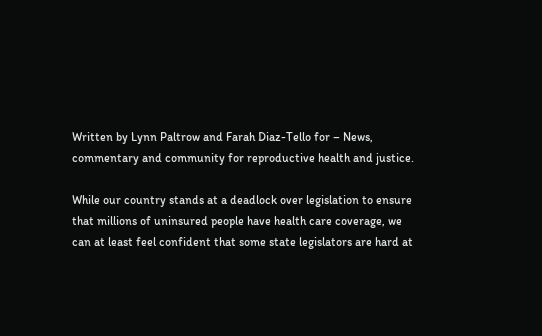Written by Lynn Paltrow and Farah Diaz-Tello for – News, commentary and community for reproductive health and justice.

While our country stands at a deadlock over legislation to ensure that millions of uninsured people have health care coverage, we can at least feel confident that some state legislators are hard at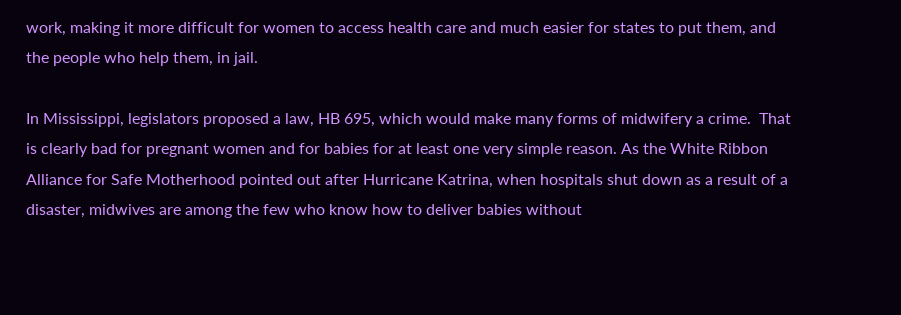work, making it more difficult for women to access health care and much easier for states to put them, and the people who help them, in jail.

In Mississippi, legislators proposed a law, HB 695, which would make many forms of midwifery a crime.  That is clearly bad for pregnant women and for babies for at least one very simple reason. As the White Ribbon Alliance for Safe Motherhood pointed out after Hurricane Katrina, when hospitals shut down as a result of a disaster, midwives are among the few who know how to deliver babies without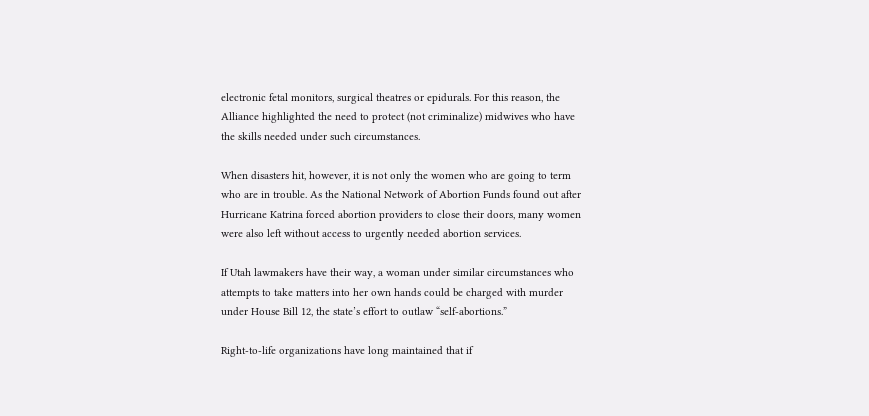electronic fetal monitors, surgical theatres or epidurals. For this reason, the Alliance highlighted the need to protect (not criminalize) midwives who have the skills needed under such circumstances.

When disasters hit, however, it is not only the women who are going to term who are in trouble. As the National Network of Abortion Funds found out after Hurricane Katrina forced abortion providers to close their doors, many women were also left without access to urgently needed abortion services.

If Utah lawmakers have their way, a woman under similar circumstances who attempts to take matters into her own hands could be charged with murder under House Bill 12, the state’s effort to outlaw “self-abortions.”

Right-to-life organizations have long maintained that if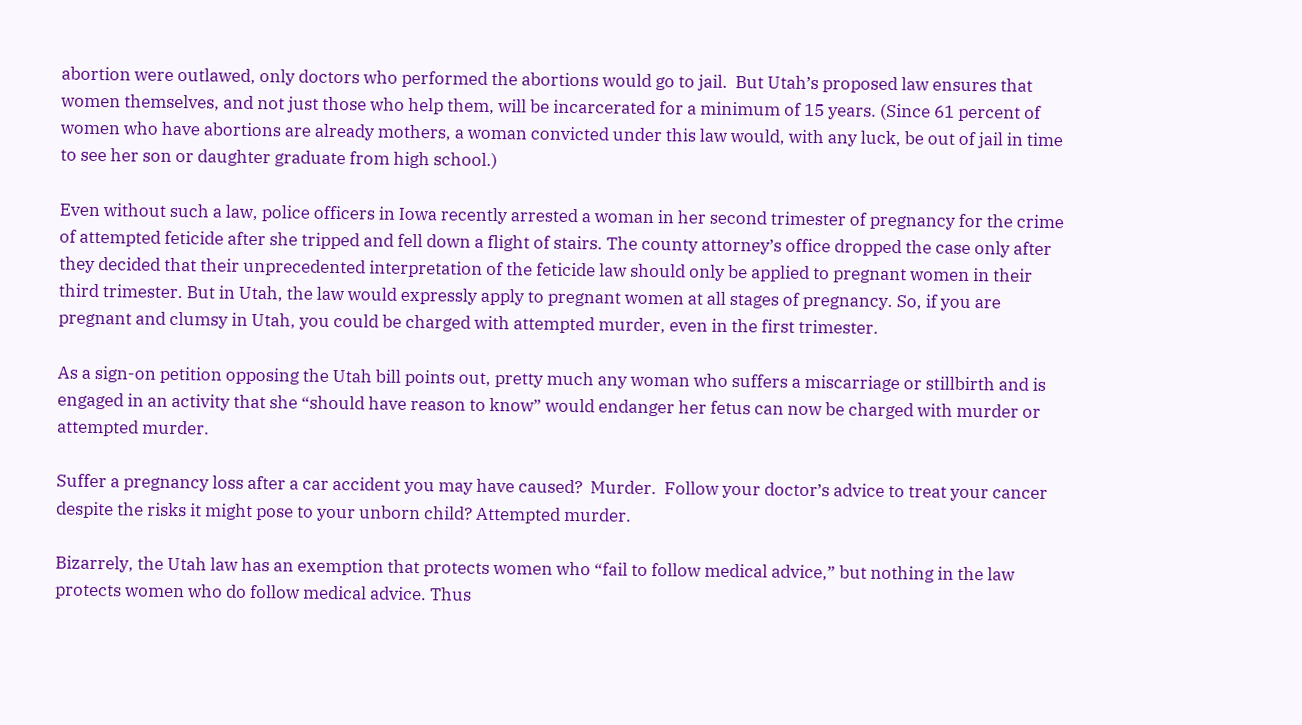abortion were outlawed, only doctors who performed the abortions would go to jail.  But Utah’s proposed law ensures that women themselves, and not just those who help them, will be incarcerated for a minimum of 15 years. (Since 61 percent of women who have abortions are already mothers, a woman convicted under this law would, with any luck, be out of jail in time to see her son or daughter graduate from high school.)

Even without such a law, police officers in Iowa recently arrested a woman in her second trimester of pregnancy for the crime of attempted feticide after she tripped and fell down a flight of stairs. The county attorney’s office dropped the case only after they decided that their unprecedented interpretation of the feticide law should only be applied to pregnant women in their third trimester. But in Utah, the law would expressly apply to pregnant women at all stages of pregnancy. So, if you are pregnant and clumsy in Utah, you could be charged with attempted murder, even in the first trimester.

As a sign-on petition opposing the Utah bill points out, pretty much any woman who suffers a miscarriage or stillbirth and is engaged in an activity that she “should have reason to know” would endanger her fetus can now be charged with murder or attempted murder.

Suffer a pregnancy loss after a car accident you may have caused?  Murder.  Follow your doctor’s advice to treat your cancer despite the risks it might pose to your unborn child? Attempted murder.

Bizarrely, the Utah law has an exemption that protects women who “fail to follow medical advice,” but nothing in the law protects women who do follow medical advice. Thus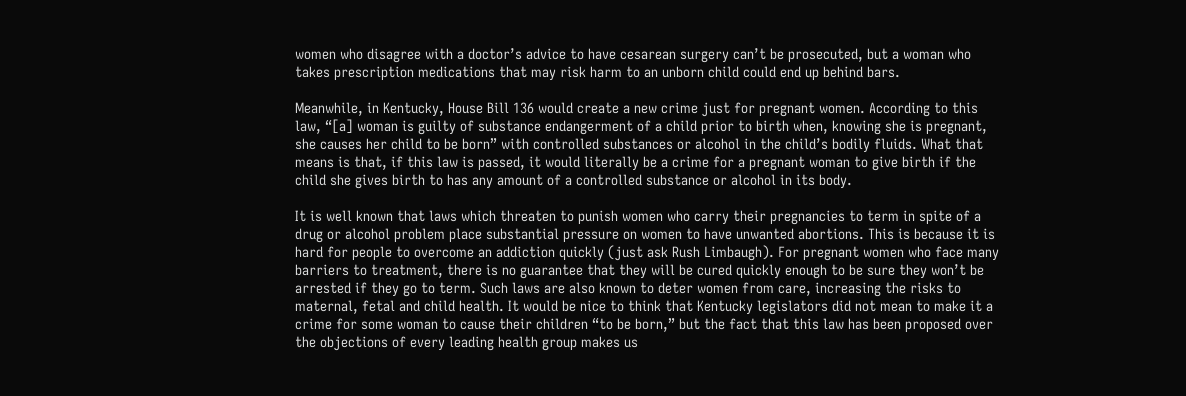women who disagree with a doctor’s advice to have cesarean surgery can’t be prosecuted, but a woman who takes prescription medications that may risk harm to an unborn child could end up behind bars.

Meanwhile, in Kentucky, House Bill 136 would create a new crime just for pregnant women. According to this law, “[a] woman is guilty of substance endangerment of a child prior to birth when, knowing she is pregnant, she causes her child to be born” with controlled substances or alcohol in the child’s bodily fluids. What that means is that, if this law is passed, it would literally be a crime for a pregnant woman to give birth if the child she gives birth to has any amount of a controlled substance or alcohol in its body.

It is well known that laws which threaten to punish women who carry their pregnancies to term in spite of a drug or alcohol problem place substantial pressure on women to have unwanted abortions. This is because it is hard for people to overcome an addiction quickly (just ask Rush Limbaugh). For pregnant women who face many barriers to treatment, there is no guarantee that they will be cured quickly enough to be sure they won’t be arrested if they go to term. Such laws are also known to deter women from care, increasing the risks to maternal, fetal and child health. It would be nice to think that Kentucky legislators did not mean to make it a crime for some woman to cause their children “to be born,” but the fact that this law has been proposed over the objections of every leading health group makes us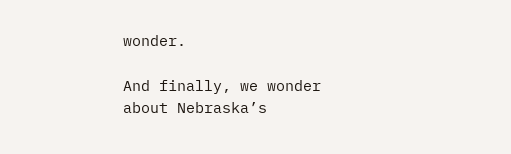wonder.

And finally, we wonder about Nebraska’s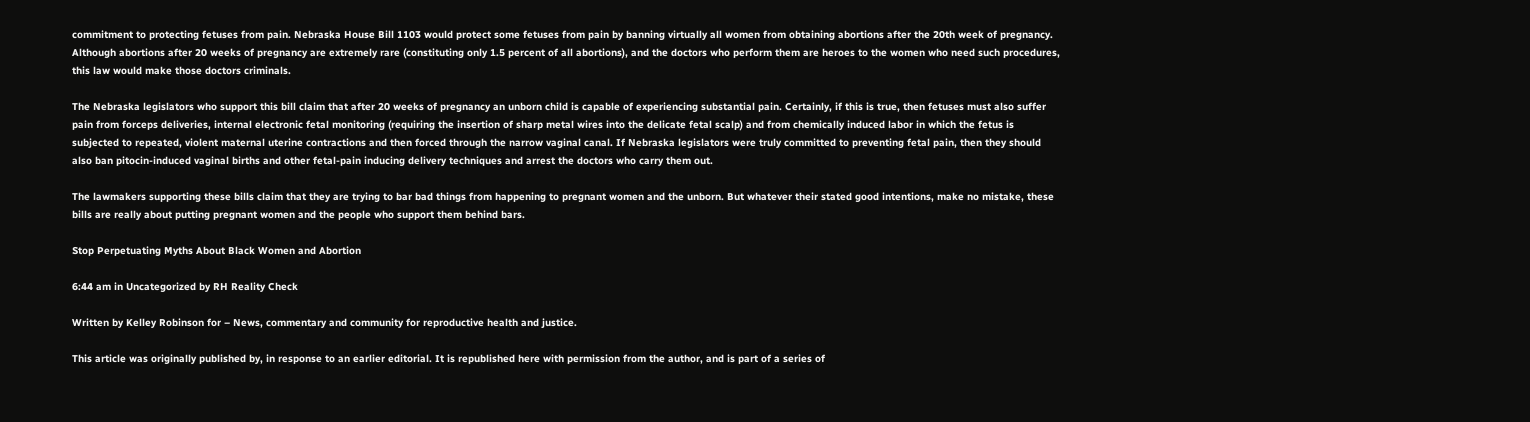commitment to protecting fetuses from pain. Nebraska House Bill 1103 would protect some fetuses from pain by banning virtually all women from obtaining abortions after the 20th week of pregnancy.  Although abortions after 20 weeks of pregnancy are extremely rare (constituting only 1.5 percent of all abortions), and the doctors who perform them are heroes to the women who need such procedures, this law would make those doctors criminals.

The Nebraska legislators who support this bill claim that after 20 weeks of pregnancy an unborn child is capable of experiencing substantial pain. Certainly, if this is true, then fetuses must also suffer pain from forceps deliveries, internal electronic fetal monitoring (requiring the insertion of sharp metal wires into the delicate fetal scalp) and from chemically induced labor in which the fetus is subjected to repeated, violent maternal uterine contractions and then forced through the narrow vaginal canal. If Nebraska legislators were truly committed to preventing fetal pain, then they should also ban pitocin-induced vaginal births and other fetal-pain inducing delivery techniques and arrest the doctors who carry them out.

The lawmakers supporting these bills claim that they are trying to bar bad things from happening to pregnant women and the unborn. But whatever their stated good intentions, make no mistake, these bills are really about putting pregnant women and the people who support them behind bars.

Stop Perpetuating Myths About Black Women and Abortion

6:44 am in Uncategorized by RH Reality Check

Written by Kelley Robinson for – News, commentary and community for reproductive health and justice.

This article was originally published by, in response to an earlier editorial. It is republished here with permission from the author, and is part of a series of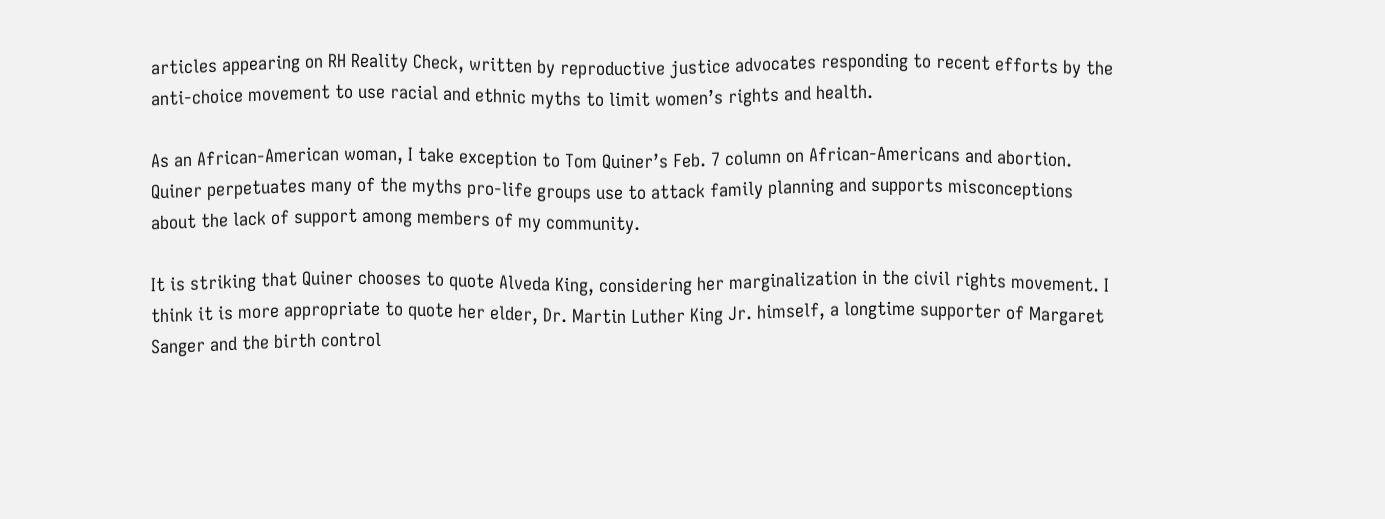articles appearing on RH Reality Check, written by reproductive justice advocates responding to recent efforts by the anti-choice movement to use racial and ethnic myths to limit women’s rights and health.

As an African-American woman, I take exception to Tom Quiner’s Feb. 7 column on African-Americans and abortion. Quiner perpetuates many of the myths pro-life groups use to attack family planning and supports misconceptions about the lack of support among members of my community.

It is striking that Quiner chooses to quote Alveda King, considering her marginalization in the civil rights movement. I think it is more appropriate to quote her elder, Dr. Martin Luther King Jr. himself, a longtime supporter of Margaret Sanger and the birth control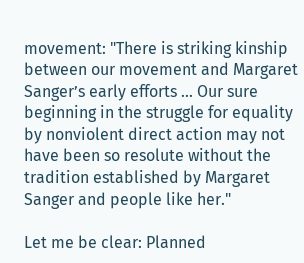movement: "There is striking kinship between our movement and Margaret Sanger’s early efforts … Our sure beginning in the struggle for equality by nonviolent direct action may not have been so resolute without the tradition established by Margaret Sanger and people like her."

Let me be clear: Planned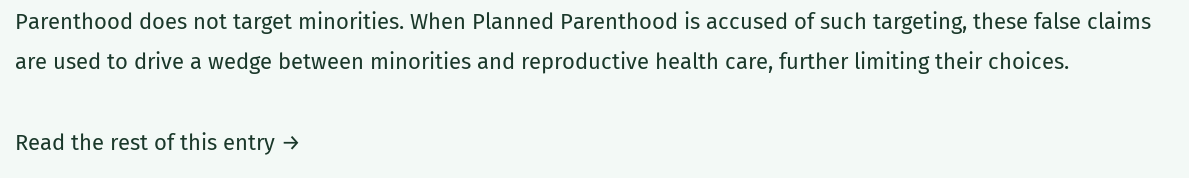Parenthood does not target minorities. When Planned Parenthood is accused of such targeting, these false claims are used to drive a wedge between minorities and reproductive health care, further limiting their choices.

Read the rest of this entry →